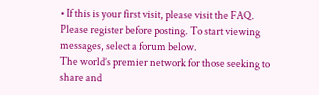• If this is your first visit, please visit the FAQ. Please register before posting. To start viewing messages, select a forum below.
The world’s premier network for those seeking to share and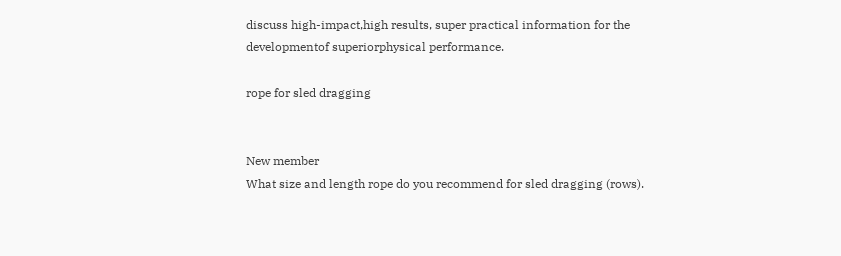discuss high-impact,high results, super practical information for the developmentof superiorphysical performance.

rope for sled dragging


New member
What size and length rope do you recommend for sled dragging (rows).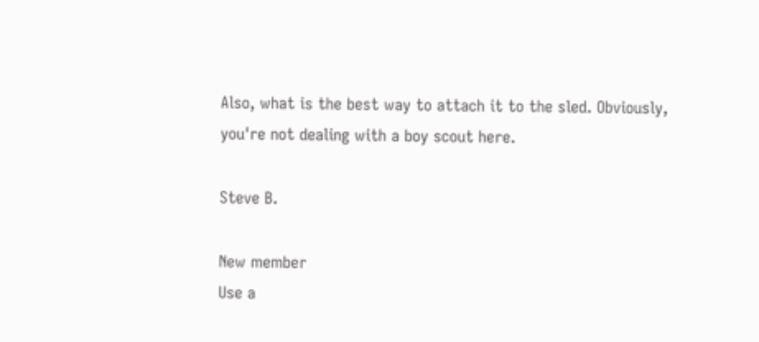Also, what is the best way to attach it to the sled. Obviously, you're not dealing with a boy scout here.

Steve B.

New member
Use a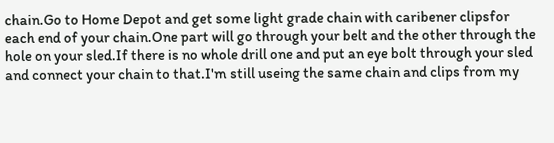chain.Go to Home Depot and get some light grade chain with caribener clipsfor each end of your chain.One part will go through your belt and the other through the hole on your sled.If there is no whole drill one and put an eye bolt through your sled and connect your chain to that.I'm still useing the same chain and clips from my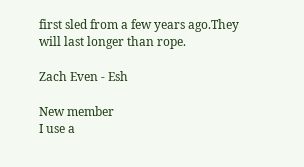first sled from a few years ago.They will last longer than rope.

Zach Even - Esh

New member
I use a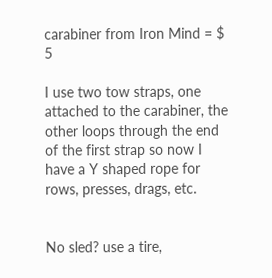carabiner from Iron Mind = $ 5

I use two tow straps, one attached to the carabiner, the other loops through the end of the first strap so now I have a Y shaped rope for rows, presses, drags, etc.


No sled? use a tire,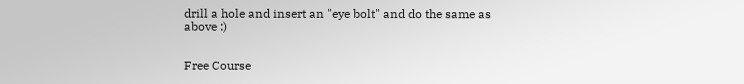drill a hole and insert an "eye bolt" and do the same as above :)


Free Course